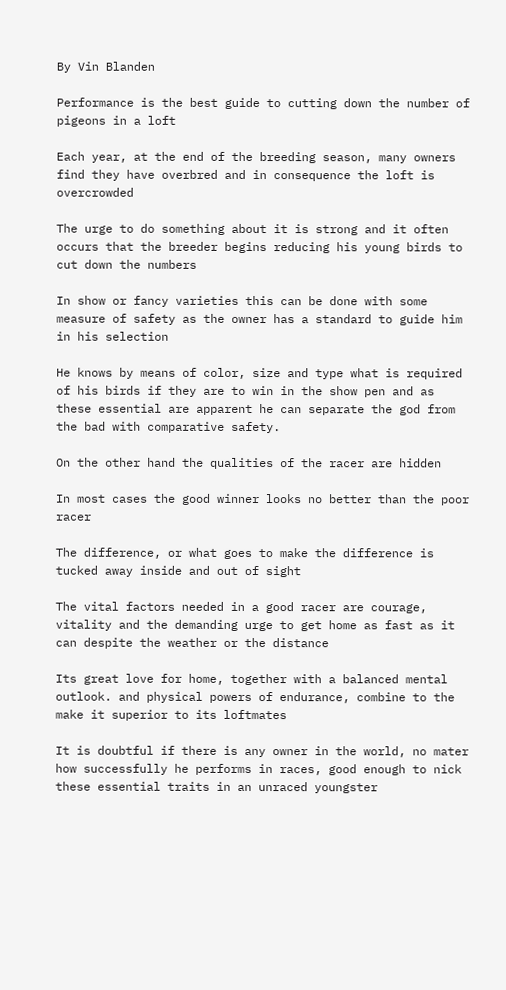By Vin Blanden

Performance is the best guide to cutting down the number of pigeons in a loft

Each year, at the end of the breeding season, many owners find they have overbred and in consequence the loft is overcrowded

The urge to do something about it is strong and it often occurs that the breeder begins reducing his young birds to cut down the numbers

In show or fancy varieties this can be done with some measure of safety as the owner has a standard to guide him in his selection

He knows by means of color, size and type what is required of his birds if they are to win in the show pen and as these essential are apparent he can separate the god from the bad with comparative safety.

On the other hand the qualities of the racer are hidden

In most cases the good winner looks no better than the poor racer

The difference, or what goes to make the difference is tucked away inside and out of sight

The vital factors needed in a good racer are courage, vitality and the demanding urge to get home as fast as it can despite the weather or the distance

Its great love for home, together with a balanced mental outlook. and physical powers of endurance, combine to the make it superior to its loftmates

It is doubtful if there is any owner in the world, no mater how successfully he performs in races, good enough to nick these essential traits in an unraced youngster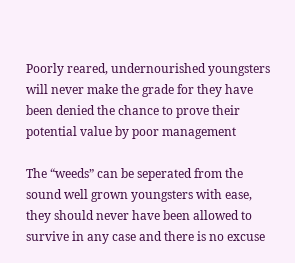Poorly reared, undernourished youngsters will never make the grade for they have been denied the chance to prove their potential value by poor management

The “weeds” can be seperated from the sound well grown youngsters with ease, they should never have been allowed to survive in any case and there is no excuse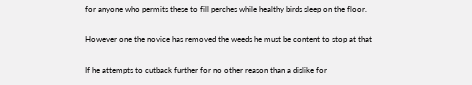for anyone who permits these to fill perches while healthy birds sleep on the floor.

However one the novice has removed the weeds he must be content to stop at that

If he attempts to cutback further for no other reason than a dislike for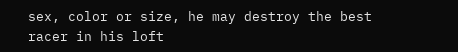sex, color or size, he may destroy the best racer in his loft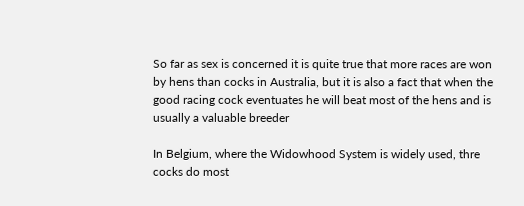So far as sex is concerned it is quite true that more races are won by hens than cocks in Australia, but it is also a fact that when the good racing cock eventuates he will beat most of the hens and is usually a valuable breeder

In Belgium, where the Widowhood System is widely used, thre cocks do most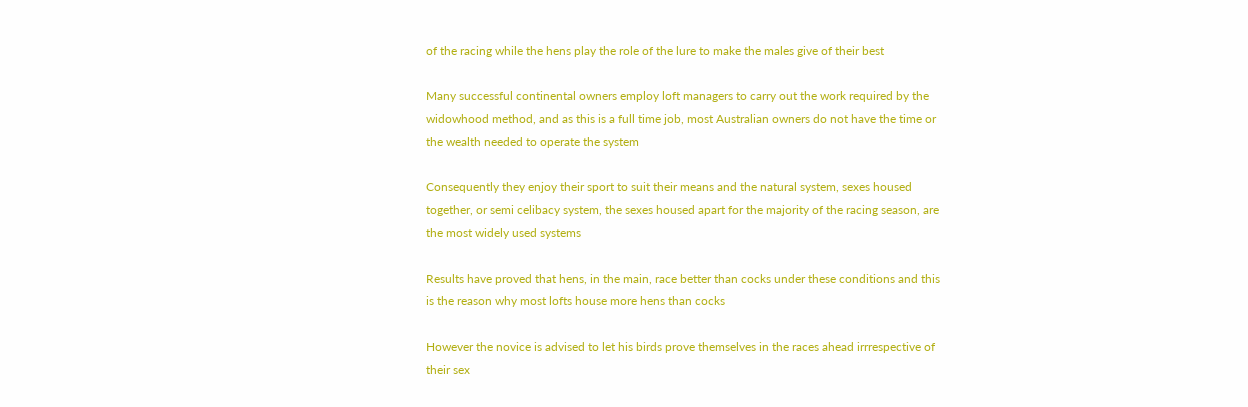of the racing while the hens play the role of the lure to make the males give of their best

Many successful continental owners employ loft managers to carry out the work required by the widowhood method, and as this is a full time job, most Australian owners do not have the time or the wealth needed to operate the system

Consequently they enjoy their sport to suit their means and the natural system, sexes housed together, or semi celibacy system, the sexes housed apart for the majority of the racing season, are the most widely used systems

Results have proved that hens, in the main, race better than cocks under these conditions and this is the reason why most lofts house more hens than cocks

However the novice is advised to let his birds prove themselves in the races ahead irrrespective of their sex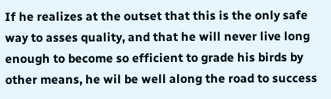If he realizes at the outset that this is the only safe way to asses quality, and that he will never live long enough to become so efficient to grade his birds by other means, he wil be well along the road to success